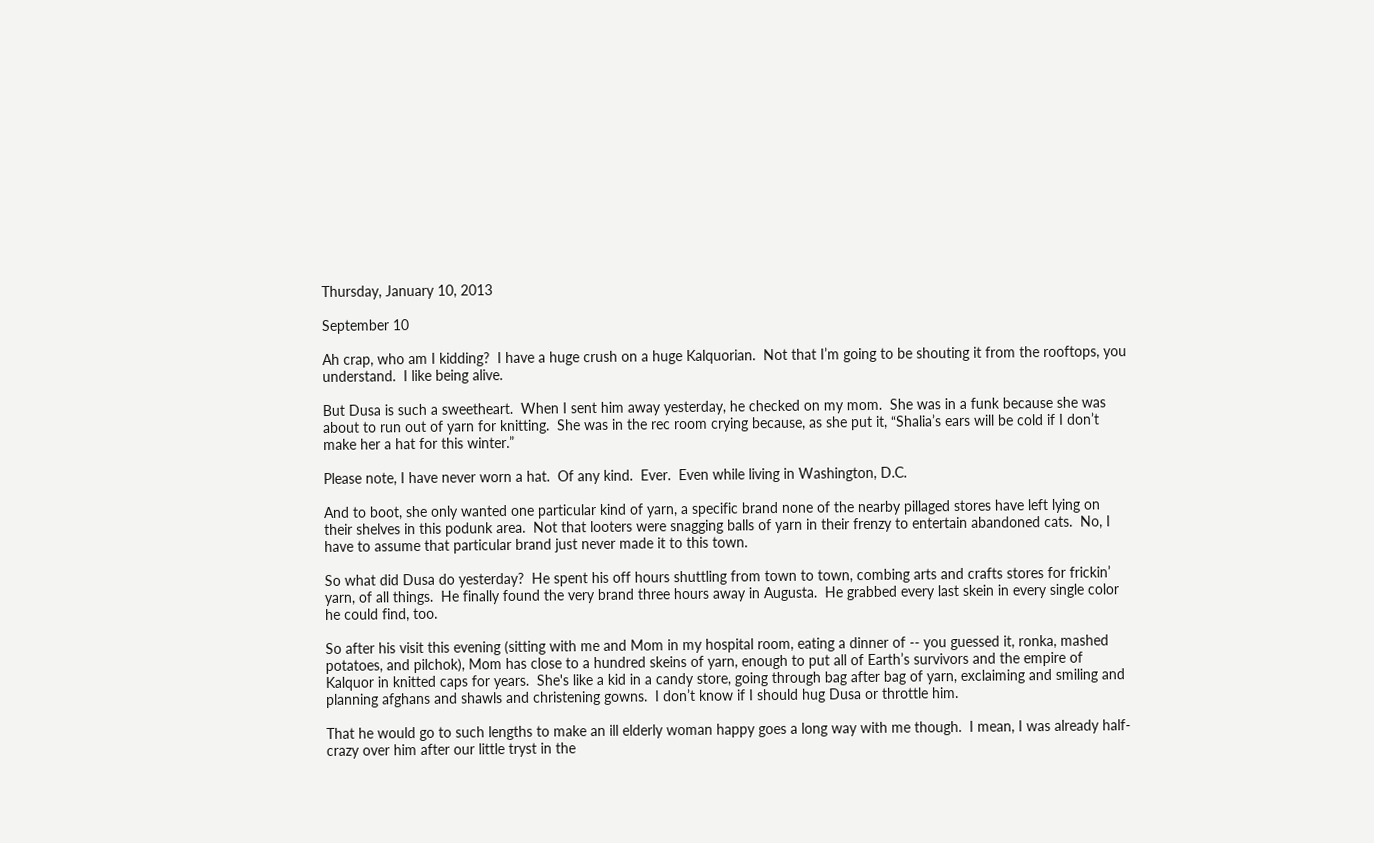Thursday, January 10, 2013

September 10

Ah crap, who am I kidding?  I have a huge crush on a huge Kalquorian.  Not that I’m going to be shouting it from the rooftops, you understand.  I like being alive.

But Dusa is such a sweetheart.  When I sent him away yesterday, he checked on my mom.  She was in a funk because she was about to run out of yarn for knitting.  She was in the rec room crying because, as she put it, “Shalia’s ears will be cold if I don’t make her a hat for this winter.”

Please note, I have never worn a hat.  Of any kind.  Ever.  Even while living in Washington, D.C.

And to boot, she only wanted one particular kind of yarn, a specific brand none of the nearby pillaged stores have left lying on their shelves in this podunk area.  Not that looters were snagging balls of yarn in their frenzy to entertain abandoned cats.  No, I have to assume that particular brand just never made it to this town.

So what did Dusa do yesterday?  He spent his off hours shuttling from town to town, combing arts and crafts stores for frickin’ yarn, of all things.  He finally found the very brand three hours away in Augusta.  He grabbed every last skein in every single color he could find, too.

So after his visit this evening (sitting with me and Mom in my hospital room, eating a dinner of -- you guessed it, ronka, mashed potatoes, and pilchok), Mom has close to a hundred skeins of yarn, enough to put all of Earth’s survivors and the empire of Kalquor in knitted caps for years.  She's like a kid in a candy store, going through bag after bag of yarn, exclaiming and smiling and planning afghans and shawls and christening gowns.  I don’t know if I should hug Dusa or throttle him.

That he would go to such lengths to make an ill elderly woman happy goes a long way with me though.  I mean, I was already half-crazy over him after our little tryst in the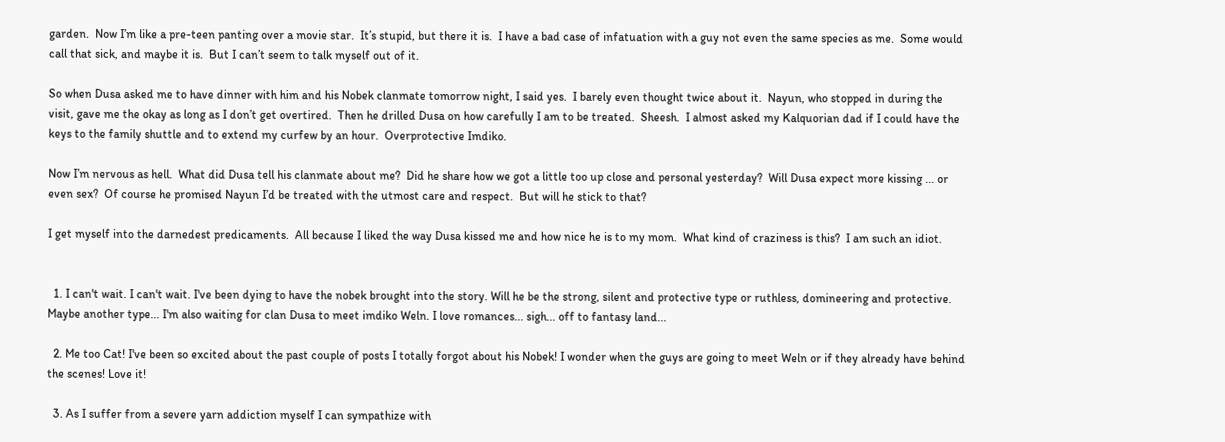garden.  Now I’m like a pre-teen panting over a movie star.  It’s stupid, but there it is.  I have a bad case of infatuation with a guy not even the same species as me.  Some would call that sick, and maybe it is.  But I can’t seem to talk myself out of it.

So when Dusa asked me to have dinner with him and his Nobek clanmate tomorrow night, I said yes.  I barely even thought twice about it.  Nayun, who stopped in during the visit, gave me the okay as long as I don’t get overtired.  Then he drilled Dusa on how carefully I am to be treated.  Sheesh.  I almost asked my Kalquorian dad if I could have the keys to the family shuttle and to extend my curfew by an hour.  Overprotective Imdiko.

Now I’m nervous as hell.  What did Dusa tell his clanmate about me?  Did he share how we got a little too up close and personal yesterday?  Will Dusa expect more kissing ... or even sex?  Of course he promised Nayun I’d be treated with the utmost care and respect.  But will he stick to that?

I get myself into the darnedest predicaments.  All because I liked the way Dusa kissed me and how nice he is to my mom.  What kind of craziness is this?  I am such an idiot.


  1. I can't wait. I can't wait. I've been dying to have the nobek brought into the story. Will he be the strong, silent and protective type or ruthless, domineering and protective. Maybe another type... I'm also waiting for clan Dusa to meet imdiko Weln. I love romances... sigh... off to fantasy land...

  2. Me too Cat! I've been so excited about the past couple of posts I totally forgot about his Nobek! I wonder when the guys are going to meet Weln or if they already have behind the scenes! Love it!

  3. As I suffer from a severe yarn addiction myself I can sympathize with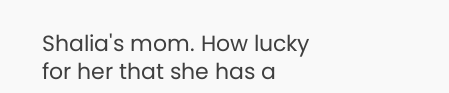Shalia's mom. How lucky for her that she has a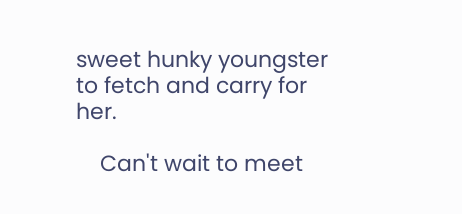sweet hunky youngster to fetch and carry for her.

    Can't wait to meet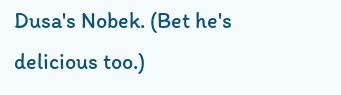Dusa's Nobek. (Bet he's delicious too.)